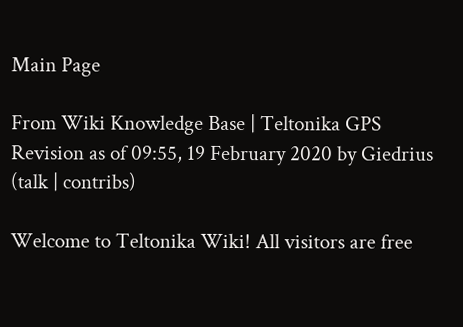Main Page

From Wiki Knowledge Base | Teltonika GPS
Revision as of 09:55, 19 February 2020 by Giedrius (talk | contribs)

Welcome to Teltonika Wiki! All visitors are free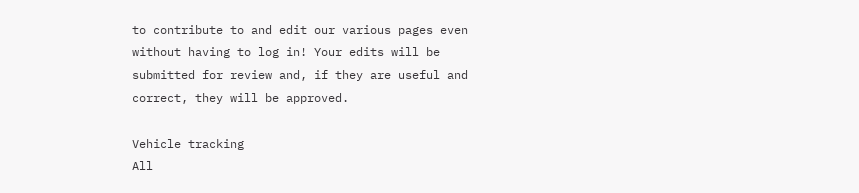to contribute to and edit our various pages even without having to log in! Your edits will be submitted for review and, if they are useful and correct, they will be approved.

Vehicle tracking
All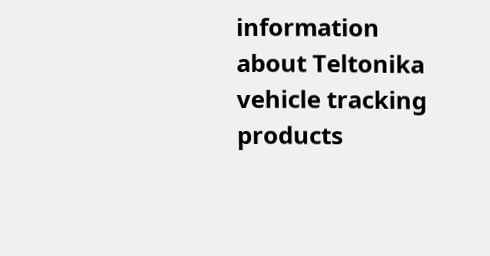information about Teltonika vehicle tracking products